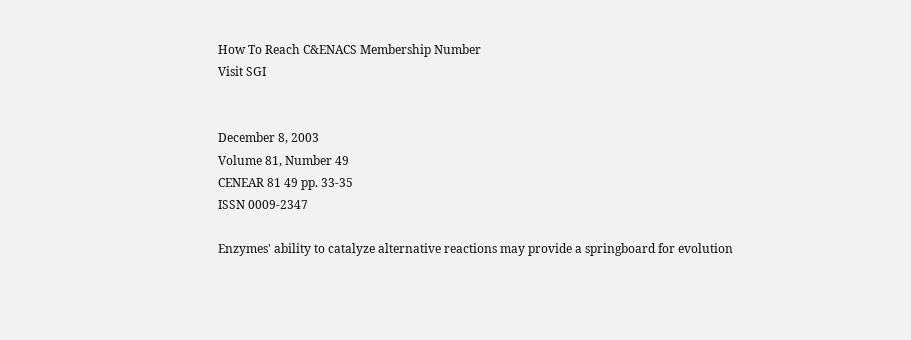How To Reach C&ENACS Membership Number
Visit SGI


December 8, 2003
Volume 81, Number 49
CENEAR 81 49 pp. 33-35
ISSN 0009-2347

Enzymes' ability to catalyze alternative reactions may provide a springboard for evolution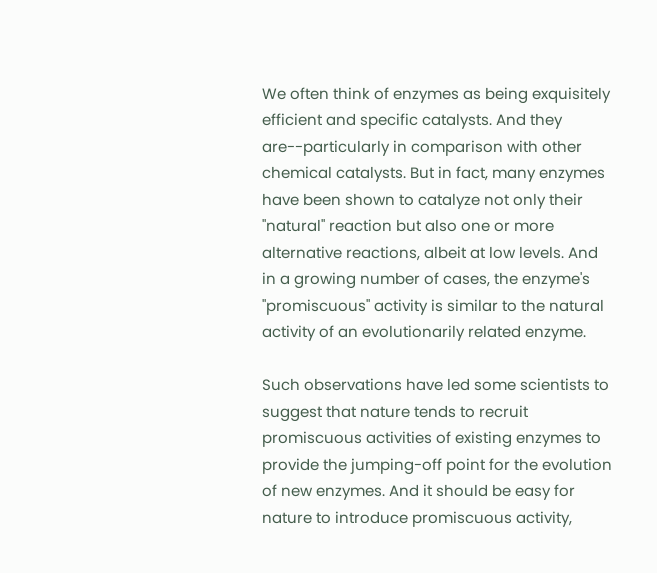We often think of enzymes as being exquisitely efficient and specific catalysts. And they are--particularly in comparison with other chemical catalysts. But in fact, many enzymes have been shown to catalyze not only their "natural" reaction but also one or more alternative reactions, albeit at low levels. And in a growing number of cases, the enzyme's "promiscuous" activity is similar to the natural activity of an evolutionarily related enzyme.

Such observations have led some scientists to suggest that nature tends to recruit promiscuous activities of existing enzymes to provide the jumping-off point for the evolution of new enzymes. And it should be easy for nature to introduce promiscuous activity,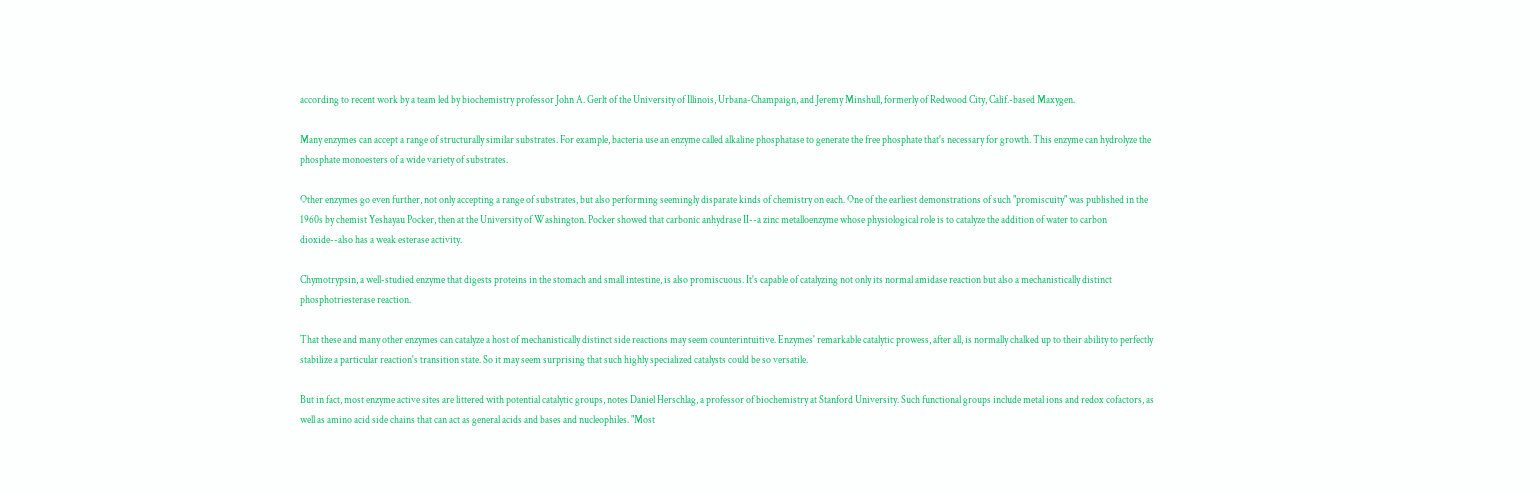according to recent work by a team led by biochemistry professor John A. Gerlt of the University of Illinois, Urbana-Champaign, and Jeremy Minshull, formerly of Redwood City, Calif.-based Maxygen.

Many enzymes can accept a range of structurally similar substrates. For example, bacteria use an enzyme called alkaline phosphatase to generate the free phosphate that's necessary for growth. This enzyme can hydrolyze the phosphate monoesters of a wide variety of substrates.

Other enzymes go even further, not only accepting a range of substrates, but also performing seemingly disparate kinds of chemistry on each. One of the earliest demonstrations of such "promiscuity" was published in the 1960s by chemist Yeshayau Pocker, then at the University of Washington. Pocker showed that carbonic anhydrase II--a zinc metalloenzyme whose physiological role is to catalyze the addition of water to carbon dioxide--also has a weak esterase activity.

Chymotrypsin, a well-studied enzyme that digests proteins in the stomach and small intestine, is also promiscuous. It's capable of catalyzing not only its normal amidase reaction but also a mechanistically distinct phosphotriesterase reaction.

That these and many other enzymes can catalyze a host of mechanistically distinct side reactions may seem counterintuitive. Enzymes' remarkable catalytic prowess, after all, is normally chalked up to their ability to perfectly stabilize a particular reaction's transition state. So it may seem surprising that such highly specialized catalysts could be so versatile.

But in fact, most enzyme active sites are littered with potential catalytic groups, notes Daniel Herschlag, a professor of biochemistry at Stanford University. Such functional groups include metal ions and redox cofactors, as well as amino acid side chains that can act as general acids and bases and nucleophiles. "Most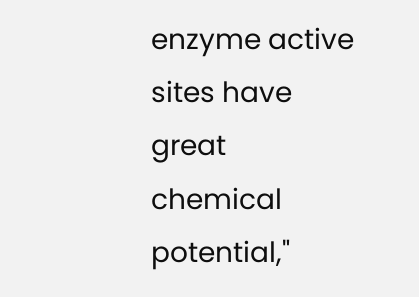enzyme active sites have great chemical potential,"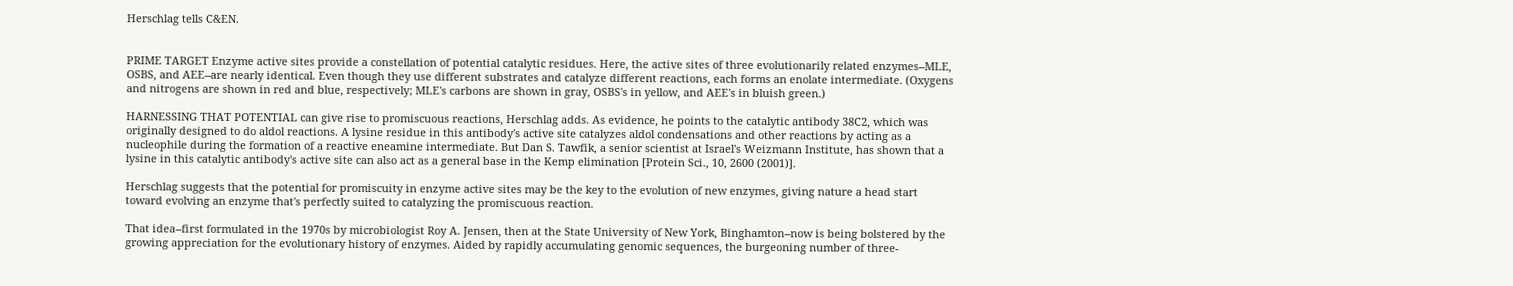Herschlag tells C&EN.


PRIME TARGET Enzyme active sites provide a constellation of potential catalytic residues. Here, the active sites of three evolutionarily related enzymes--MLE, OSBS, and AEE--are nearly identical. Even though they use different substrates and catalyze different reactions, each forms an enolate intermediate. (Oxygens and nitrogens are shown in red and blue, respectively; MLE's carbons are shown in gray, OSBS's in yellow, and AEE's in bluish green.)

HARNESSING THAT POTENTIAL can give rise to promiscuous reactions, Herschlag adds. As evidence, he points to the catalytic antibody 38C2, which was originally designed to do aldol reactions. A lysine residue in this antibody's active site catalyzes aldol condensations and other reactions by acting as a nucleophile during the formation of a reactive eneamine intermediate. But Dan S. Tawfik, a senior scientist at Israel's Weizmann Institute, has shown that a lysine in this catalytic antibody's active site can also act as a general base in the Kemp elimination [Protein Sci., 10, 2600 (2001)].

Herschlag suggests that the potential for promiscuity in enzyme active sites may be the key to the evolution of new enzymes, giving nature a head start toward evolving an enzyme that's perfectly suited to catalyzing the promiscuous reaction.

That idea--first formulated in the 1970s by microbiologist Roy A. Jensen, then at the State University of New York, Binghamton--now is being bolstered by the growing appreciation for the evolutionary history of enzymes. Aided by rapidly accumulating genomic sequences, the burgeoning number of three-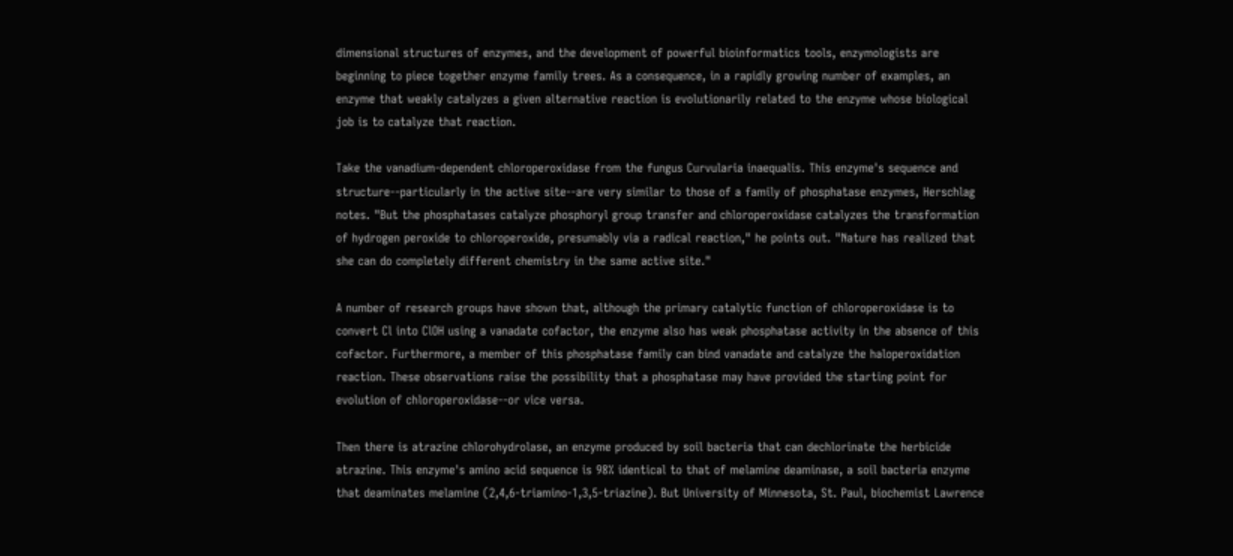dimensional structures of enzymes, and the development of powerful bioinformatics tools, enzymologists are beginning to piece together enzyme family trees. As a consequence, in a rapidly growing number of examples, an enzyme that weakly catalyzes a given alternative reaction is evolutionarily related to the enzyme whose biological job is to catalyze that reaction.

Take the vanadium-dependent chloroperoxidase from the fungus Curvularia inaequalis. This enzyme's sequence and structure--particularly in the active site--are very similar to those of a family of phosphatase enzymes, Herschlag notes. "But the phosphatases catalyze phosphoryl group transfer and chloroperoxidase catalyzes the transformation of hydrogen peroxide to chloroperoxide, presumably via a radical reaction," he points out. "Nature has realized that she can do completely different chemistry in the same active site."

A number of research groups have shown that, although the primary catalytic function of chloroperoxidase is to convert Cl into ClOH using a vanadate cofactor, the enzyme also has weak phosphatase activity in the absence of this cofactor. Furthermore, a member of this phosphatase family can bind vanadate and catalyze the haloperoxidation reaction. These observations raise the possibility that a phosphatase may have provided the starting point for evolution of chloroperoxidase--or vice versa.

Then there is atrazine chlorohydrolase, an enzyme produced by soil bacteria that can dechlorinate the herbicide atrazine. This enzyme's amino acid sequence is 98% identical to that of melamine deaminase, a soil bacteria enzyme that deaminates melamine (2,4,6-triamino-1,3,5-triazine). But University of Minnesota, St. Paul, biochemist Lawrence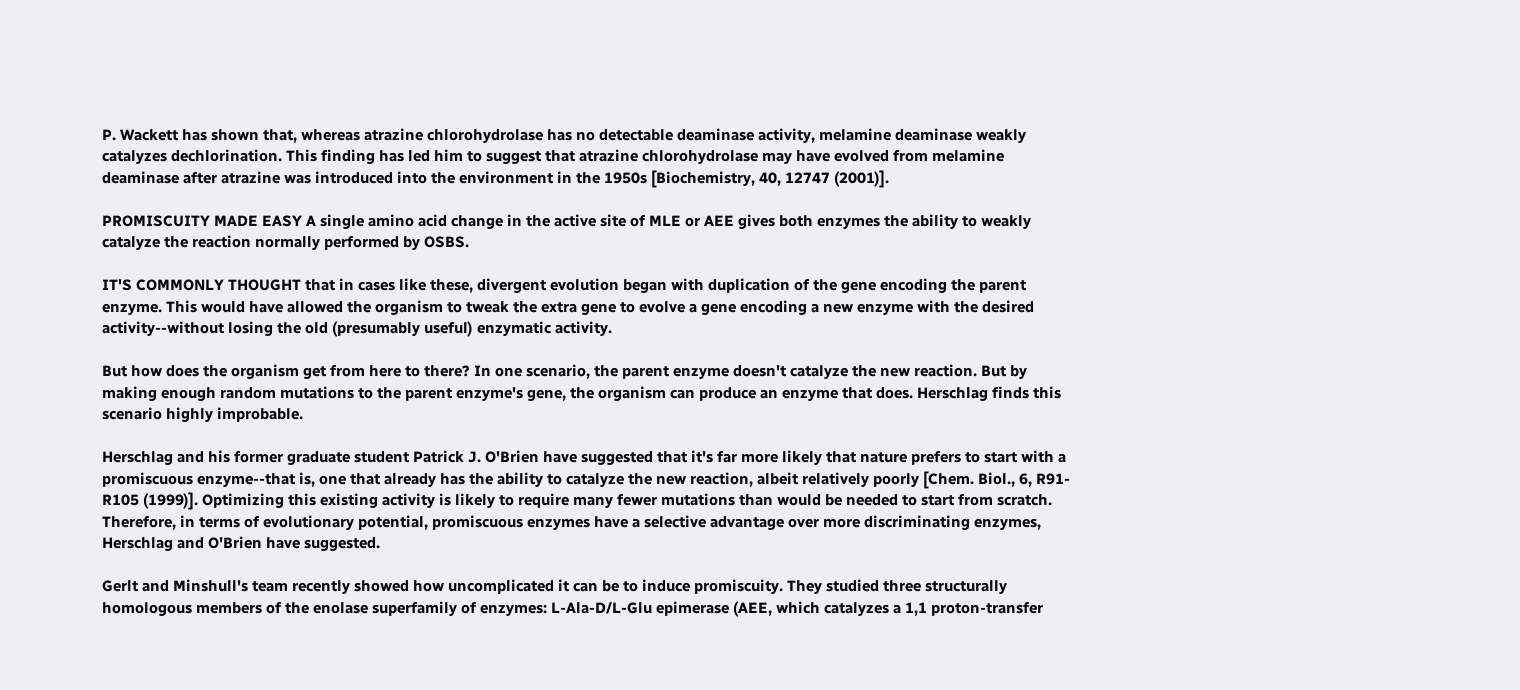P. Wackett has shown that, whereas atrazine chlorohydrolase has no detectable deaminase activity, melamine deaminase weakly catalyzes dechlorination. This finding has led him to suggest that atrazine chlorohydrolase may have evolved from melamine deaminase after atrazine was introduced into the environment in the 1950s [Biochemistry, 40, 12747 (2001)].

PROMISCUITY MADE EASY A single amino acid change in the active site of MLE or AEE gives both enzymes the ability to weakly catalyze the reaction normally performed by OSBS.

IT'S COMMONLY THOUGHT that in cases like these, divergent evolution began with duplication of the gene encoding the parent enzyme. This would have allowed the organism to tweak the extra gene to evolve a gene encoding a new enzyme with the desired activity--without losing the old (presumably useful) enzymatic activity.

But how does the organism get from here to there? In one scenario, the parent enzyme doesn't catalyze the new reaction. But by making enough random mutations to the parent enzyme's gene, the organism can produce an enzyme that does. Herschlag finds this scenario highly improbable.

Herschlag and his former graduate student Patrick J. O'Brien have suggested that it's far more likely that nature prefers to start with a promiscuous enzyme--that is, one that already has the ability to catalyze the new reaction, albeit relatively poorly [Chem. Biol., 6, R91-R105 (1999)]. Optimizing this existing activity is likely to require many fewer mutations than would be needed to start from scratch. Therefore, in terms of evolutionary potential, promiscuous enzymes have a selective advantage over more discriminating enzymes, Herschlag and O'Brien have suggested.

Gerlt and Minshull's team recently showed how uncomplicated it can be to induce promiscuity. They studied three structurally homologous members of the enolase superfamily of enzymes: L-Ala-D/L-Glu epimerase (AEE, which catalyzes a 1,1 proton-transfer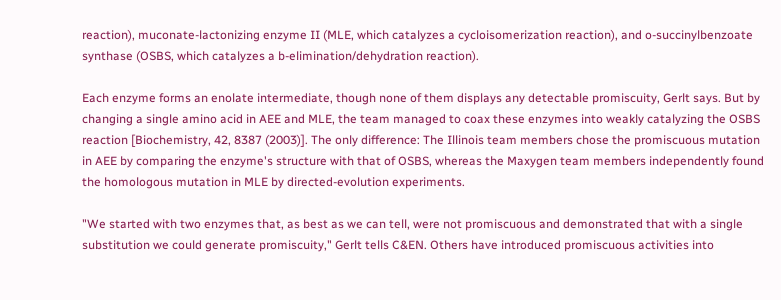reaction), muconate-lactonizing enzyme II (MLE, which catalyzes a cycloisomerization reaction), and o-succinylbenzoate synthase (OSBS, which catalyzes a b-elimination/dehydration reaction).

Each enzyme forms an enolate intermediate, though none of them displays any detectable promiscuity, Gerlt says. But by changing a single amino acid in AEE and MLE, the team managed to coax these enzymes into weakly catalyzing the OSBS reaction [Biochemistry, 42, 8387 (2003)]. The only difference: The Illinois team members chose the promiscuous mutation in AEE by comparing the enzyme's structure with that of OSBS, whereas the Maxygen team members independently found the homologous mutation in MLE by directed-evolution experiments.

"We started with two enzymes that, as best as we can tell, were not promiscuous and demonstrated that with a single substitution we could generate promiscuity," Gerlt tells C&EN. Others have introduced promiscuous activities into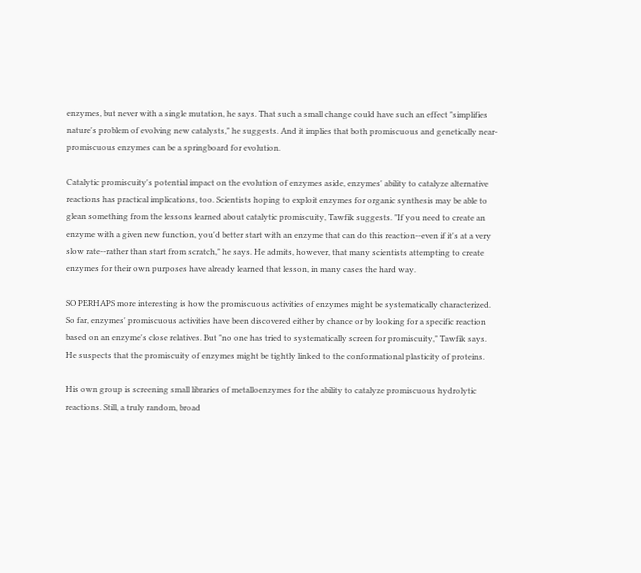enzymes, but never with a single mutation, he says. That such a small change could have such an effect "simplifies nature's problem of evolving new catalysts," he suggests. And it implies that both promiscuous and genetically near-promiscuous enzymes can be a springboard for evolution.

Catalytic promiscuity's potential impact on the evolution of enzymes aside, enzymes' ability to catalyze alternative reactions has practical implications, too. Scientists hoping to exploit enzymes for organic synthesis may be able to glean something from the lessons learned about catalytic promiscuity, Tawfik suggests. "If you need to create an enzyme with a given new function, you'd better start with an enzyme that can do this reaction--even if it's at a very slow rate--rather than start from scratch," he says. He admits, however, that many scientists attempting to create enzymes for their own purposes have already learned that lesson, in many cases the hard way.

SO PERHAPS more interesting is how the promiscuous activities of enzymes might be systematically characterized. So far, enzymes' promiscuous activities have been discovered either by chance or by looking for a specific reaction based on an enzyme's close relatives. But "no one has tried to systematically screen for promiscuity," Tawfik says. He suspects that the promiscuity of enzymes might be tightly linked to the conformational plasticity of proteins.

His own group is screening small libraries of metalloenzymes for the ability to catalyze promiscuous hydrolytic reactions. Still, a truly random, broad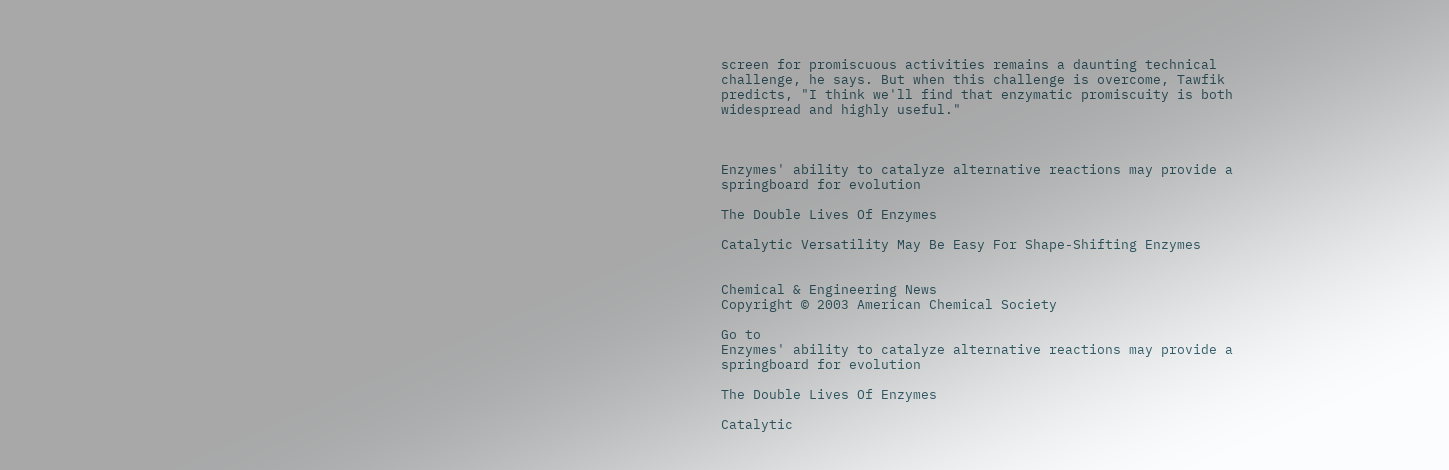screen for promiscuous activities remains a daunting technical challenge, he says. But when this challenge is overcome, Tawfik predicts, "I think we'll find that enzymatic promiscuity is both widespread and highly useful."



Enzymes' ability to catalyze alternative reactions may provide a springboard for evolution

The Double Lives Of Enzymes

Catalytic Versatility May Be Easy For Shape-Shifting Enzymes


Chemical & Engineering News
Copyright © 2003 American Chemical Society

Go to
Enzymes' ability to catalyze alternative reactions may provide a springboard for evolution

The Double Lives Of Enzymes

Catalytic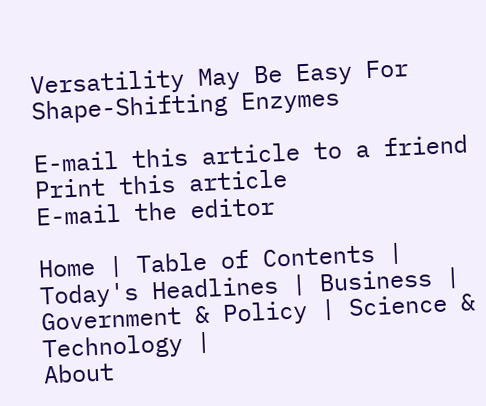Versatility May Be Easy For Shape-Shifting Enzymes

E-mail this article to a friend
Print this article
E-mail the editor

Home | Table of Contents | Today's Headlines | Business | Government & Policy | Science & Technology |
About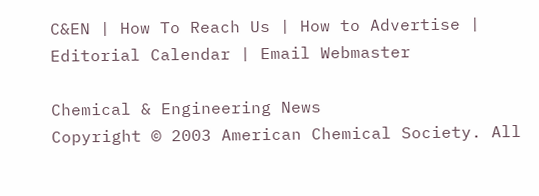C&EN | How To Reach Us | How to Advertise | Editorial Calendar | Email Webmaster

Chemical & Engineering News
Copyright © 2003 American Chemical Society. All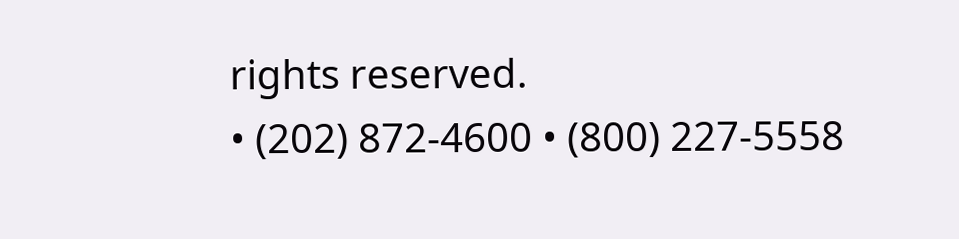rights reserved.
• (202) 872-4600 • (800) 227-5558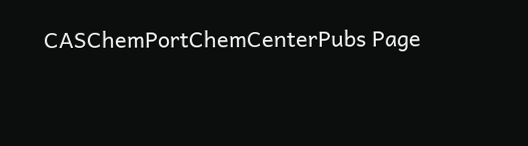CASChemPortChemCenterPubs Page